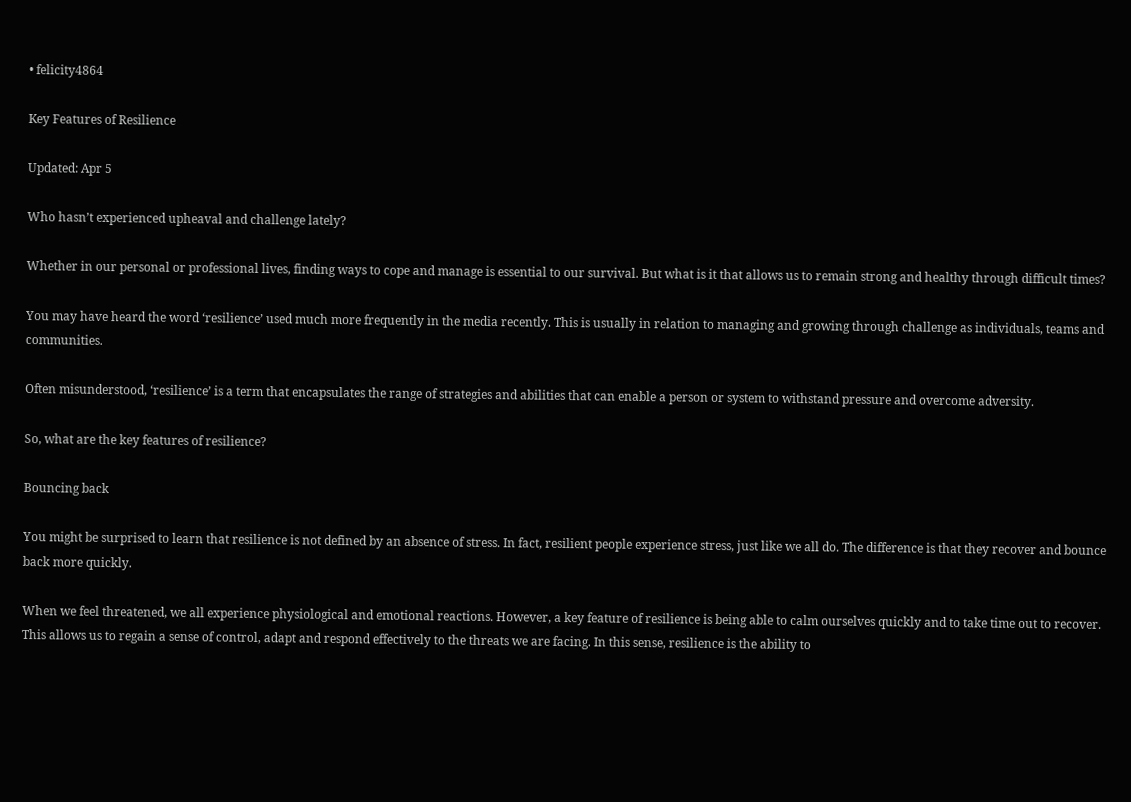• felicity4864

Key Features of Resilience

Updated: Apr 5

Who hasn’t experienced upheaval and challenge lately?

Whether in our personal or professional lives, finding ways to cope and manage is essential to our survival. But what is it that allows us to remain strong and healthy through difficult times?

You may have heard the word ‘resilience’ used much more frequently in the media recently. This is usually in relation to managing and growing through challenge as individuals, teams and communities.

Often misunderstood, ‘resilience’ is a term that encapsulates the range of strategies and abilities that can enable a person or system to withstand pressure and overcome adversity.

So, what are the key features of resilience?

Bouncing back

You might be surprised to learn that resilience is not defined by an absence of stress. In fact, resilient people experience stress, just like we all do. The difference is that they recover and bounce back more quickly.

When we feel threatened, we all experience physiological and emotional reactions. However, a key feature of resilience is being able to calm ourselves quickly and to take time out to recover. This allows us to regain a sense of control, adapt and respond effectively to the threats we are facing. In this sense, resilience is the ability to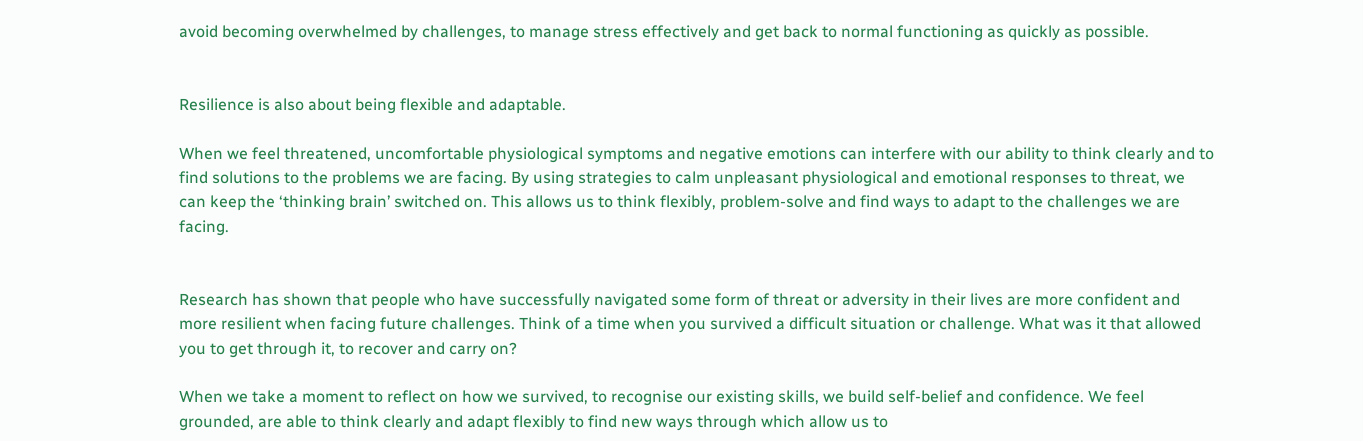avoid becoming overwhelmed by challenges, to manage stress effectively and get back to normal functioning as quickly as possible.


Resilience is also about being flexible and adaptable.

When we feel threatened, uncomfortable physiological symptoms and negative emotions can interfere with our ability to think clearly and to find solutions to the problems we are facing. By using strategies to calm unpleasant physiological and emotional responses to threat, we can keep the ‘thinking brain’ switched on. This allows us to think flexibly, problem-solve and find ways to adapt to the challenges we are facing.


Research has shown that people who have successfully navigated some form of threat or adversity in their lives are more confident and more resilient when facing future challenges. Think of a time when you survived a difficult situation or challenge. What was it that allowed you to get through it, to recover and carry on?

When we take a moment to reflect on how we survived, to recognise our existing skills, we build self-belief and confidence. We feel grounded, are able to think clearly and adapt flexibly to find new ways through which allow us to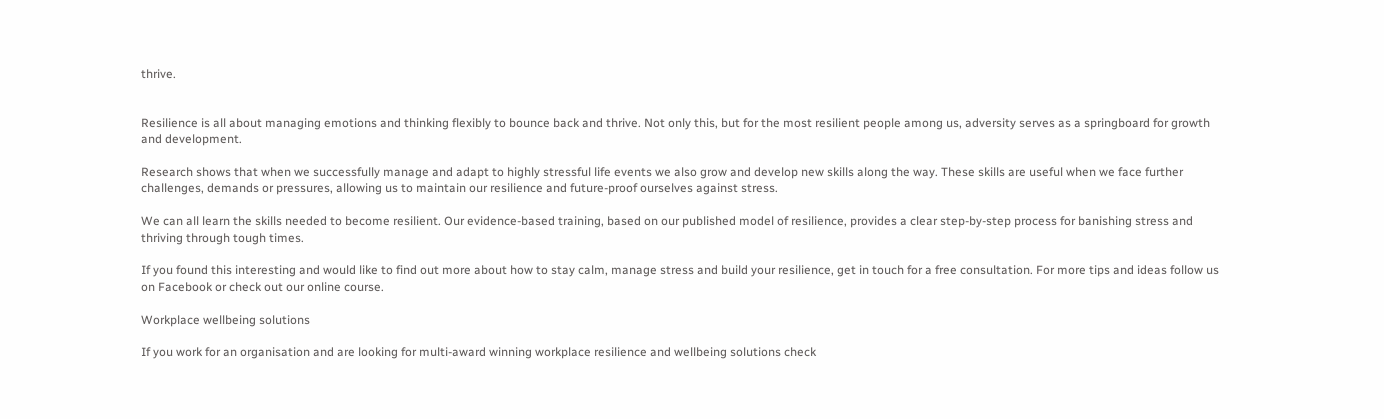thrive.


Resilience is all about managing emotions and thinking flexibly to bounce back and thrive. Not only this, but for the most resilient people among us, adversity serves as a springboard for growth and development.

Research shows that when we successfully manage and adapt to highly stressful life events we also grow and develop new skills along the way. These skills are useful when we face further challenges, demands or pressures, allowing us to maintain our resilience and future-proof ourselves against stress.

We can all learn the skills needed to become resilient. Our evidence-based training, based on our published model of resilience, provides a clear step-by-step process for banishing stress and thriving through tough times.

If you found this interesting and would like to find out more about how to stay calm, manage stress and build your resilience, get in touch for a free consultation. For more tips and ideas follow us on Facebook or check out our online course.

Workplace wellbeing solutions

If you work for an organisation and are looking for multi-award winning workplace resilience and wellbeing solutions check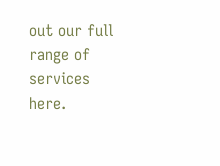out our full range of services here.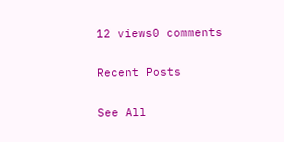12 views0 comments

Recent Posts

See All